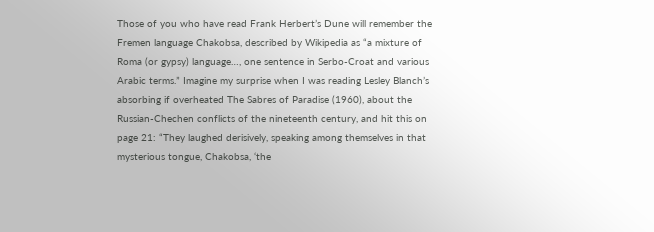Those of you who have read Frank Herbert’s Dune will remember the Fremen language Chakobsa, described by Wikipedia as “a mixture of Roma (or gypsy) language…, one sentence in Serbo-Croat and various Arabic terms.” Imagine my surprise when I was reading Lesley Blanch’s absorbing if overheated The Sabres of Paradise (1960), about the Russian-Chechen conflicts of the nineteenth century, and hit this on page 21: “They laughed derisively, speaking among themselves in that mysterious tongue, Chakobsa, ‘the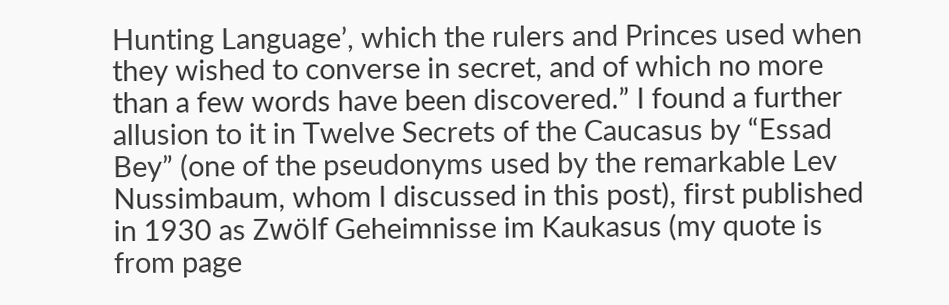Hunting Language’, which the rulers and Princes used when they wished to converse in secret, and of which no more than a few words have been discovered.” I found a further allusion to it in Twelve Secrets of the Caucasus by “Essad Bey” (one of the pseudonyms used by the remarkable Lev Nussimbaum, whom I discussed in this post), first published in 1930 as Zwölf Geheimnisse im Kaukasus (my quote is from page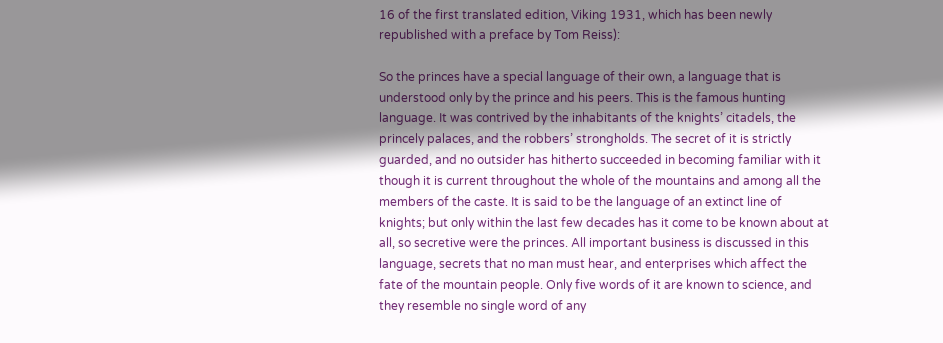16 of the first translated edition, Viking 1931, which has been newly republished with a preface by Tom Reiss):

So the princes have a special language of their own, a language that is understood only by the prince and his peers. This is the famous hunting language. It was contrived by the inhabitants of the knights’ citadels, the princely palaces, and the robbers’ strongholds. The secret of it is strictly guarded, and no outsider has hitherto succeeded in becoming familiar with it though it is current throughout the whole of the mountains and among all the members of the caste. It is said to be the language of an extinct line of knights; but only within the last few decades has it come to be known about at all, so secretive were the princes. All important business is discussed in this language, secrets that no man must hear, and enterprises which affect the fate of the mountain people. Only five words of it are known to science, and they resemble no single word of any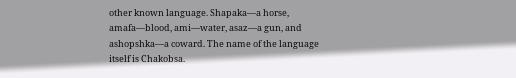other known language. Shapaka—a horse, amafa—blood, ami—water, asaz—a gun, and ashopshka—a coward. The name of the language itself is Chakobsa.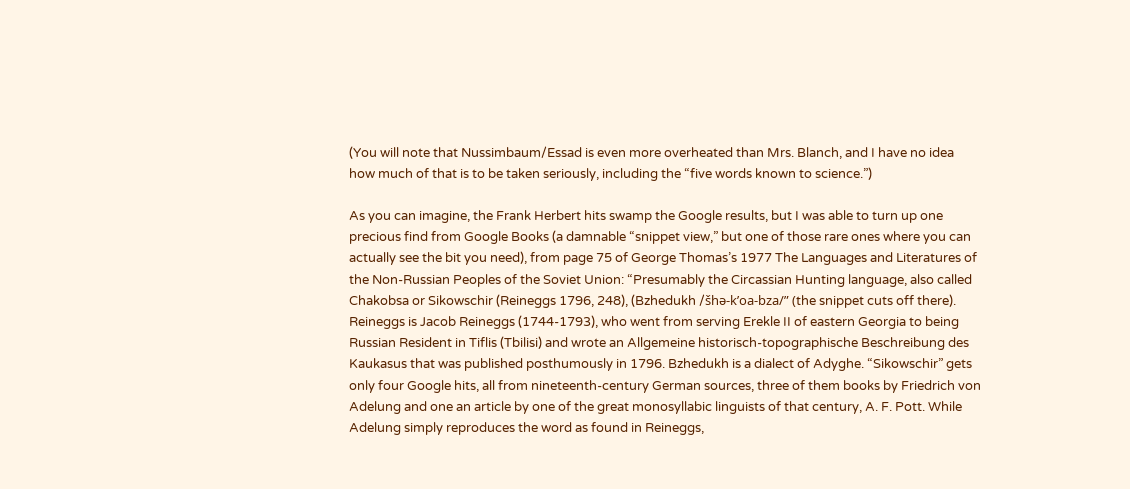(You will note that Nussimbaum/Essad is even more overheated than Mrs. Blanch, and I have no idea how much of that is to be taken seriously, including the “five words known to science.”)

As you can imagine, the Frank Herbert hits swamp the Google results, but I was able to turn up one precious find from Google Books (a damnable “snippet view,” but one of those rare ones where you can actually see the bit you need), from page 75 of George Thomas’s 1977 The Languages and Literatures of the Non-Russian Peoples of the Soviet Union: “Presumably the Circassian Hunting language, also called Chakobsa or Sikowschir (Reineggs 1796, 248), (Bzhedukh /šhə-k’oa-bza/” (the snippet cuts off there). Reineggs is Jacob Reineggs (1744-1793), who went from serving Erekle II of eastern Georgia to being Russian Resident in Tiflis (Tbilisi) and wrote an Allgemeine historisch-topographische Beschreibung des Kaukasus that was published posthumously in 1796. Bzhedukh is a dialect of Adyghe. “Sikowschir” gets only four Google hits, all from nineteenth-century German sources, three of them books by Friedrich von Adelung and one an article by one of the great monosyllabic linguists of that century, A. F. Pott. While Adelung simply reproduces the word as found in Reineggs,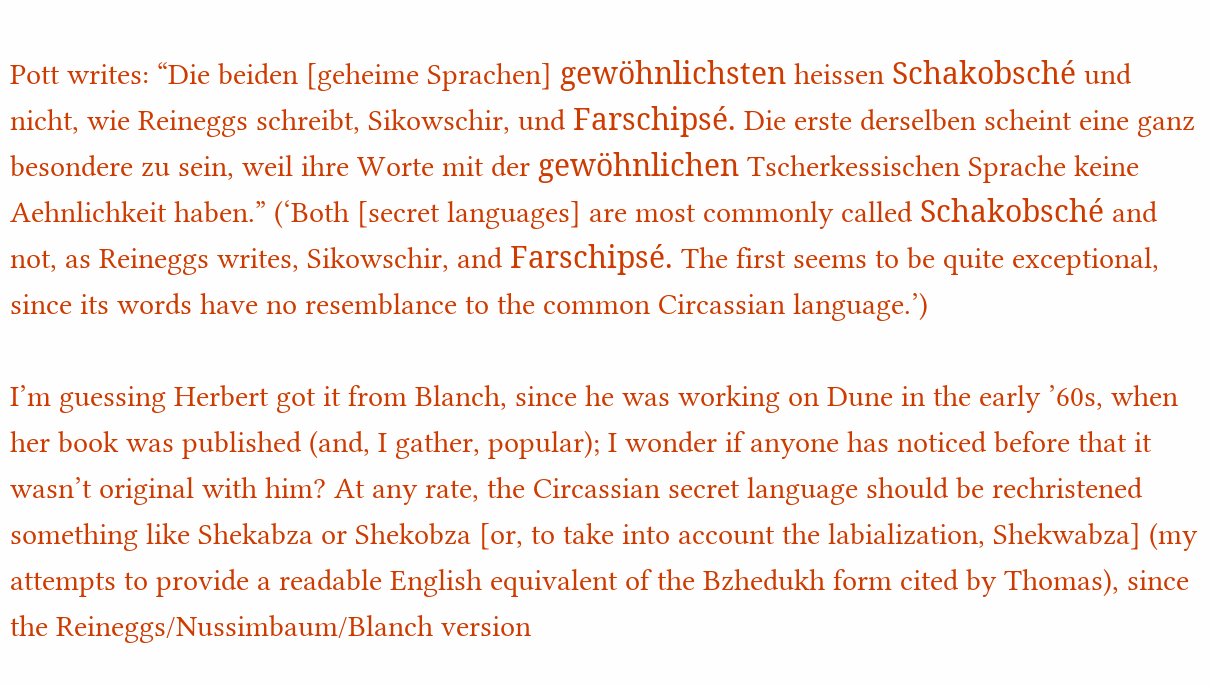Pott writes: “Die beiden [geheime Sprachen] gewöhnlichsten heissen Schakobsché und nicht, wie Reineggs schreibt, Sikowschir, und Farschipsé. Die erste derselben scheint eine ganz besondere zu sein, weil ihre Worte mit der gewöhnlichen Tscherkessischen Sprache keine Aehnlichkeit haben.” (‘Both [secret languages] are most commonly called Schakobsché and not, as Reineggs writes, Sikowschir, and Farschipsé. The first seems to be quite exceptional, since its words have no resemblance to the common Circassian language.’)

I’m guessing Herbert got it from Blanch, since he was working on Dune in the early ’60s, when her book was published (and, I gather, popular); I wonder if anyone has noticed before that it wasn’t original with him? At any rate, the Circassian secret language should be rechristened something like Shekabza or Shekobza [or, to take into account the labialization, Shekwabza] (my attempts to provide a readable English equivalent of the Bzhedukh form cited by Thomas), since the Reineggs/Nussimbaum/Blanch version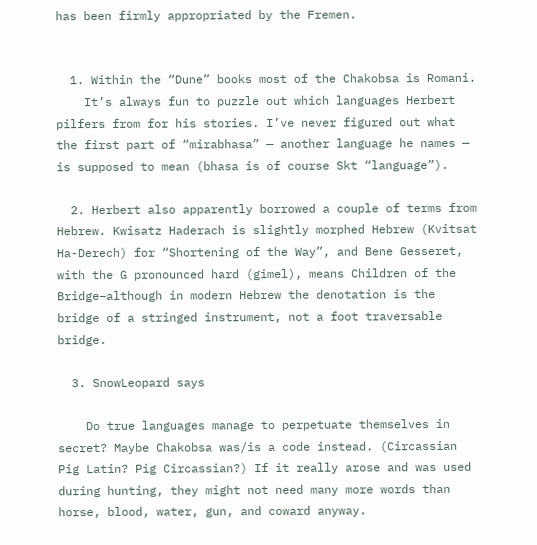has been firmly appropriated by the Fremen.


  1. Within the “Dune” books most of the Chakobsa is Romani.
    It’s always fun to puzzle out which languages Herbert pilfers from for his stories. I’ve never figured out what the first part of “mirabhasa” — another language he names — is supposed to mean (bhasa is of course Skt “language”).

  2. Herbert also apparently borrowed a couple of terms from Hebrew. Kwisatz Haderach is slightly morphed Hebrew (Kvitsat Ha-Derech) for “Shortening of the Way”, and Bene Gesseret, with the G pronounced hard (gimel), means Children of the Bridge–although in modern Hebrew the denotation is the bridge of a stringed instrument, not a foot traversable bridge.

  3. SnowLeopard says

    Do true languages manage to perpetuate themselves in secret? Maybe Chakobsa was/is a code instead. (Circassian Pig Latin? Pig Circassian?) If it really arose and was used during hunting, they might not need many more words than horse, blood, water, gun, and coward anyway.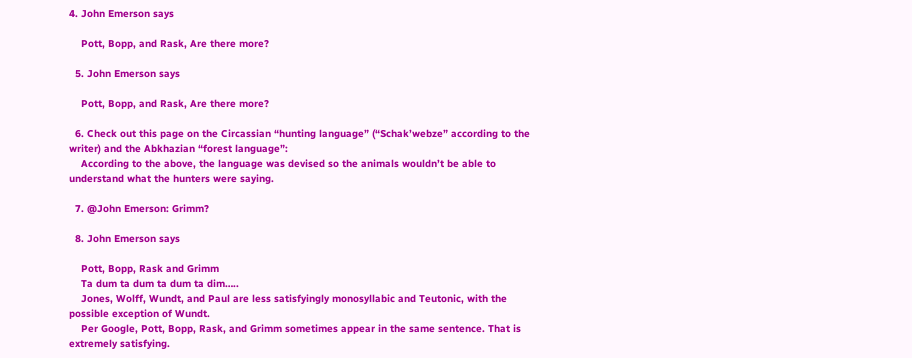4. John Emerson says

    Pott, Bopp, and Rask, Are there more?

  5. John Emerson says

    Pott, Bopp, and Rask, Are there more?

  6. Check out this page on the Circassian “hunting language” (“Schak’webze” according to the writer) and the Abkhazian “forest language”:
    According to the above, the language was devised so the animals wouldn’t be able to understand what the hunters were saying.

  7. @John Emerson: Grimm?

  8. John Emerson says

    Pott, Bopp, Rask and Grimm
    Ta dum ta dum ta dum ta dim…..
    Jones, Wolff, Wundt, and Paul are less satisfyingly monosyllabic and Teutonic, with the possible exception of Wundt.
    Per Google, Pott, Bopp, Rask, and Grimm sometimes appear in the same sentence. That is extremely satisfying.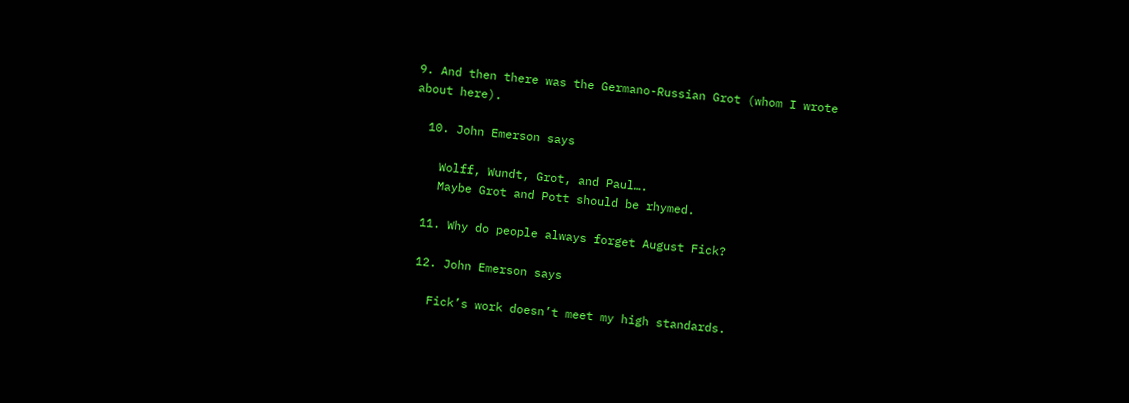9. And then there was the Germano-Russian Grot (whom I wrote about here).

  10. John Emerson says

    Wolff, Wundt, Grot, and Paul….
    Maybe Grot and Pott should be rhymed.

  11. Why do people always forget August Fick?

  12. John Emerson says

    Fick’s work doesn’t meet my high standards.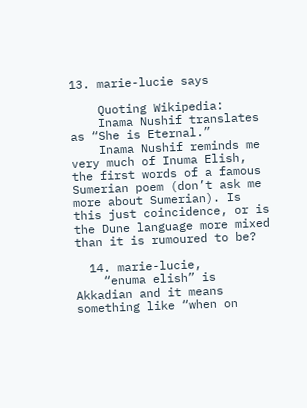13. marie-lucie says

    Quoting Wikipedia:
    Inama Nushif translates as “She is Eternal.”
    Inama Nushif reminds me very much of Inuma Elish, the first words of a famous Sumerian poem (don’t ask me more about Sumerian). Is this just coincidence, or is the Dune language more mixed than it is rumoured to be?

  14. marie-lucie,
    “enuma elish” is Akkadian and it means something like “when on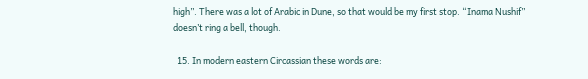high”. There was a lot of Arabic in Dune, so that would be my first stop. “Inama Nushif” doesn’t ring a bell, though.

  15. In modern eastern Circassian these words are: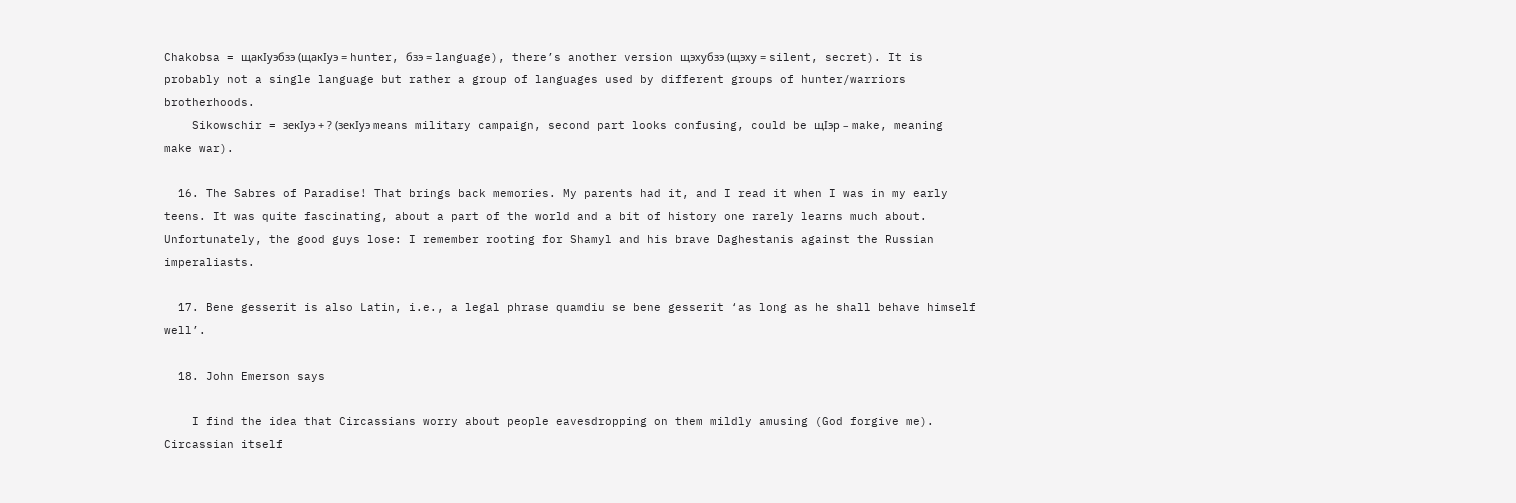Chakobsa = щакIуэбзэ (щакIуэ = hunter, бзэ = language), there’s another version щэхубзэ (щэху = silent, secret). It is probably not a single language but rather a group of languages used by different groups of hunter/warriors brotherhoods.
    Sikowschir = зекIуэ + ? (зекIуэ means military campaign, second part looks confusing, could be щIэр – make, meaning make war).

  16. The Sabres of Paradise! That brings back memories. My parents had it, and I read it when I was in my early teens. It was quite fascinating, about a part of the world and a bit of history one rarely learns much about. Unfortunately, the good guys lose: I remember rooting for Shamyl and his brave Daghestanis against the Russian imperaliasts.

  17. Bene gesserit is also Latin, i.e., a legal phrase quamdiu se bene gesserit ‘as long as he shall behave himself well’.

  18. John Emerson says

    I find the idea that Circassians worry about people eavesdropping on them mildly amusing (God forgive me). Circassian itself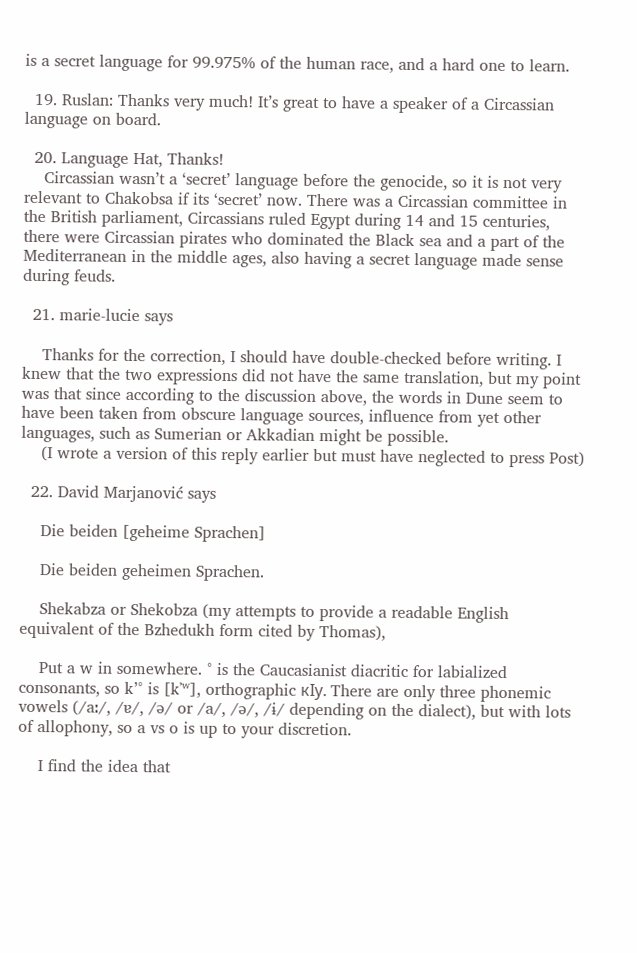is a secret language for 99.975% of the human race, and a hard one to learn.

  19. Ruslan: Thanks very much! It’s great to have a speaker of a Circassian language on board.

  20. Language Hat, Thanks!
    Circassian wasn’t a ‘secret’ language before the genocide, so it is not very relevant to Chakobsa if its ‘secret’ now. There was a Circassian committee in the British parliament, Circassians ruled Egypt during 14 and 15 centuries, there were Circassian pirates who dominated the Black sea and a part of the Mediterranean in the middle ages, also having a secret language made sense during feuds.

  21. marie-lucie says

    Thanks for the correction, I should have double-checked before writing. I knew that the two expressions did not have the same translation, but my point was that since according to the discussion above, the words in Dune seem to have been taken from obscure language sources, influence from yet other languages, such as Sumerian or Akkadian might be possible.
    (I wrote a version of this reply earlier but must have neglected to press Post)

  22. David Marjanović says

    Die beiden [geheime Sprachen]

    Die beiden geheimen Sprachen.

    Shekabza or Shekobza (my attempts to provide a readable English equivalent of the Bzhedukh form cited by Thomas),

    Put a w in somewhere. ° is the Caucasianist diacritic for labialized consonants, so k’° is [k̕ʷ], orthographic кӀу. There are only three phonemic vowels (/aː/, /ɐ/, /ə/ or /a/, /ə/, /ɨ/ depending on the dialect), but with lots of allophony, so a vs o is up to your discretion.

    I find the idea that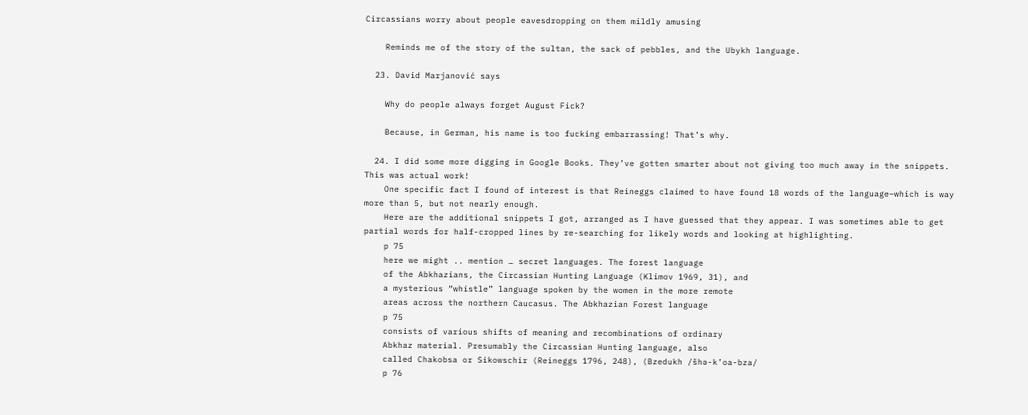Circassians worry about people eavesdropping on them mildly amusing

    Reminds me of the story of the sultan, the sack of pebbles, and the Ubykh language.

  23. David Marjanović says

    Why do people always forget August Fick?

    Because, in German, his name is too fucking embarrassing! That’s why.

  24. I did some more digging in Google Books. They’ve gotten smarter about not giving too much away in the snippets. This was actual work!
    One specific fact I found of interest is that Reineggs claimed to have found 18 words of the language–which is way more than 5, but not nearly enough.
    Here are the additional snippets I got, arranged as I have guessed that they appear. I was sometimes able to get partial words for half-cropped lines by re-searching for likely words and looking at highlighting.
    p 75
    here we might .. mention … secret languages. The forest language
    of the Abkhazians, the Circassian Hunting Language (Klimov 1969, 31), and
    a mysterious “whistle” language spoken by the women in the more remote
    areas across the northern Caucasus. The Abkhazian Forest language
    p 75
    consists of various shifts of meaning and recombinations of ordinary
    Abkhaz material. Presumably the Circassian Hunting language, also
    called Chakobsa or Sikowschir (Reineggs 1796, 248), (Bzedukh /šhə-k’oa-bza/
    p 76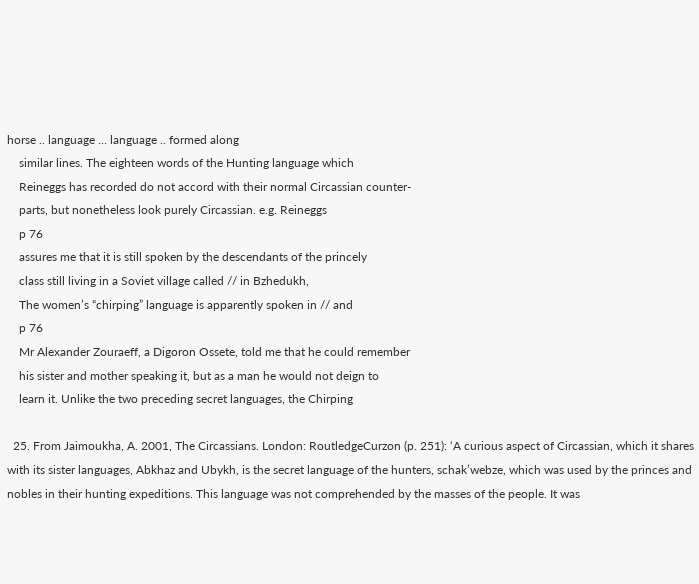horse .. language … language .. formed along
    similar lines. The eighteen words of the Hunting language which
    Reineggs has recorded do not accord with their normal Circassian counter-
    parts, but nonetheless look purely Circassian. e.g. Reineggs
    p 76
    assures me that it is still spoken by the descendants of the princely
    class still living in a Soviet village called // in Bzhedukh,
    The women’s “chirping” language is apparently spoken in // and
    p 76
    Mr Alexander Zouraeff, a Digoron Ossete, told me that he could remember
    his sister and mother speaking it, but as a man he would not deign to
    learn it. Unlike the two preceding secret languages, the Chirping

  25. From Jaimoukha, A. 2001, The Circassians. London: RoutledgeCurzon (p. 251): ‘A curious aspect of Circassian, which it shares with its sister languages, Abkhaz and Ubykh, is the secret language of the hunters, schak’webze, which was used by the princes and nobles in their hunting expeditions. This language was not comprehended by the masses of the people. It was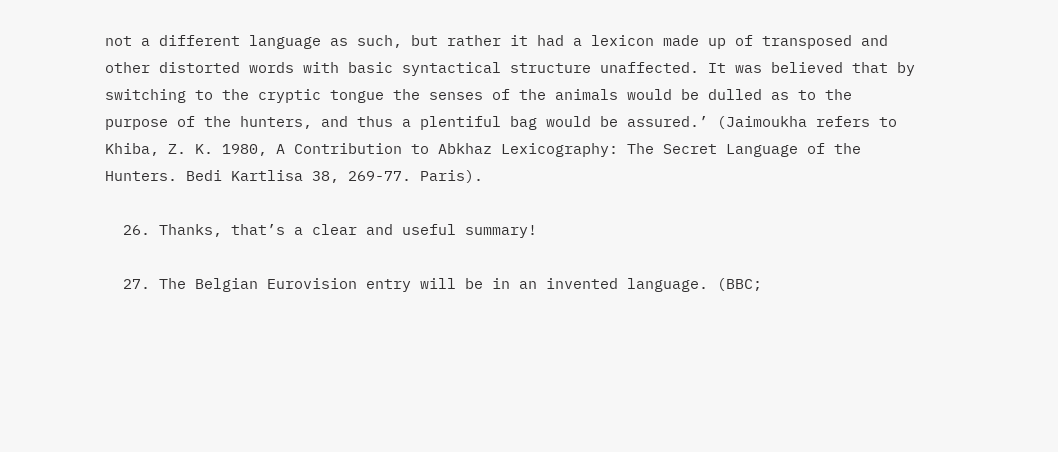not a different language as such, but rather it had a lexicon made up of transposed and other distorted words with basic syntactical structure unaffected. It was believed that by switching to the cryptic tongue the senses of the animals would be dulled as to the purpose of the hunters, and thus a plentiful bag would be assured.’ (Jaimoukha refers to Khiba, Z. K. 1980, A Contribution to Abkhaz Lexicography: The Secret Language of the Hunters. Bedi Kartlisa 38, 269-77. Paris).

  26. Thanks, that’s a clear and useful summary!

  27. The Belgian Eurovision entry will be in an invented language. (BBC;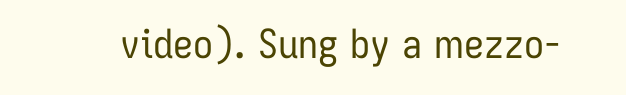video). Sung by a mezzo-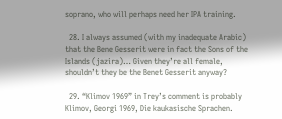soprano, who will perhaps need her IPA training.

  28. I always assumed (with my inadequate Arabic) that the Bene Gesserit were in fact the Sons of the Islands (jazira)… Given they’re all female, shouldn’t they be the Benet Gesserit anyway?

  29. “Klimov 1969” in Trey’s comment is probably Klimov, Georgi 1969, Die kaukasische Sprachen.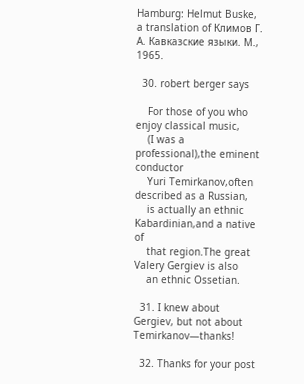Hamburg: Helmut Buske, a translation of Климов Г. А. Кавказские языки. М., 1965.

  30. robert berger says

    For those of you who enjoy classical music,
    (I was a professional),the eminent conductor
    Yuri Temirkanov,often described as a Russian,
    is actually an ethnic Kabardinian,and a native of
    that region.The great Valery Gergiev is also
    an ethnic Ossetian.

  31. I knew about Gergiev, but not about Temirkanov—thanks!

  32. Thanks for your post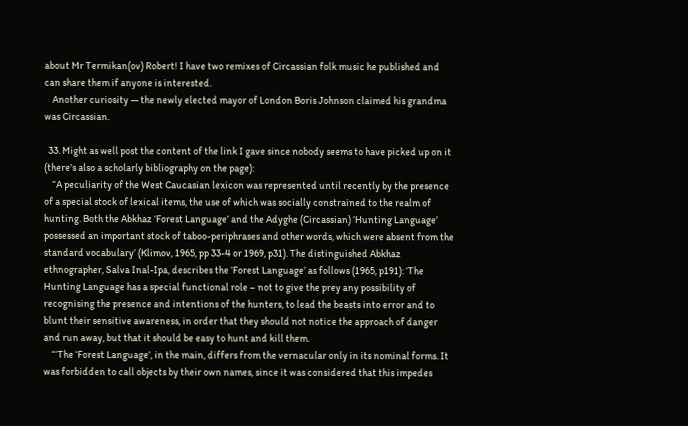about Mr Termikan(ov) Robert! I have two remixes of Circassian folk music he published and can share them if anyone is interested.
    Another curiosity — the newly elected mayor of London Boris Johnson claimed his grandma was Circassian.

  33. Might as well post the content of the link I gave since nobody seems to have picked up on it (there’s also a scholarly bibliography on the page):
    “A peculiarity of the West Caucasian lexicon was represented until recently by the presence of a special stock of lexical items, the use of which was socially constrained to the realm of hunting. Both the Abkhaz ‘Forest Language’ and the Adyghe (Circassian) ‘Hunting Language’ possessed an important stock of taboo-periphrases and other words, which were absent from the standard vocabulary’ (Klimov, 1965, pp 33-4 or 1969, p31). The distinguished Abkhaz ethnographer, Salva Inal-Ipa, describes the ‘Forest Language’ as follows (1965, p191): ‘The Hunting Language has a special functional role – not to give the prey any possibility of recognising the presence and intentions of the hunters, to lead the beasts into error and to blunt their sensitive awareness, in order that they should not notice the approach of danger and run away, but that it should be easy to hunt and kill them.
    “‘The ‘Forest Language’, in the main, differs from the vernacular only in its nominal forms. It was forbidden to call objects by their own names, since it was considered that this impedes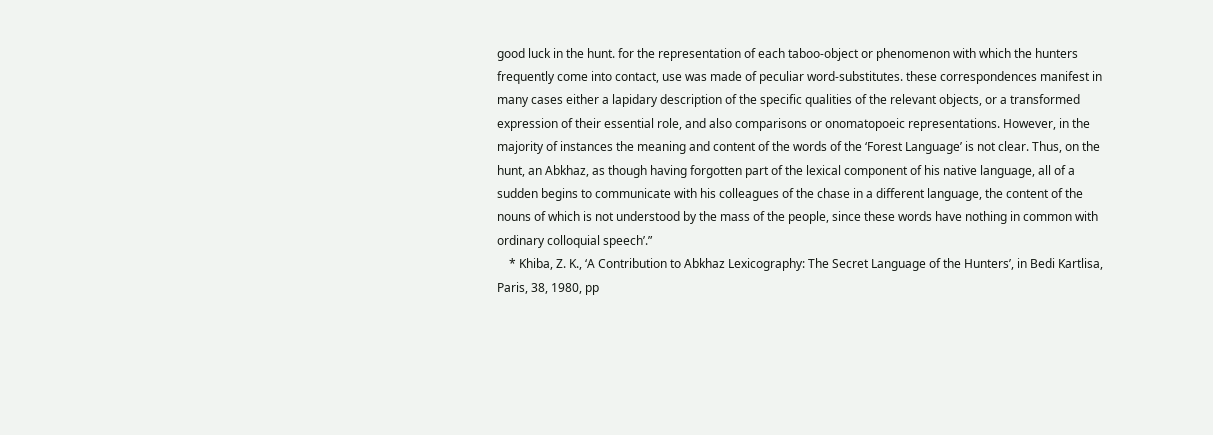good luck in the hunt. for the representation of each taboo-object or phenomenon with which the hunters frequently come into contact, use was made of peculiar word-substitutes. these correspondences manifest in many cases either a lapidary description of the specific qualities of the relevant objects, or a transformed expression of their essential role, and also comparisons or onomatopoeic representations. However, in the majority of instances the meaning and content of the words of the ‘Forest Language’ is not clear. Thus, on the hunt, an Abkhaz, as though having forgotten part of the lexical component of his native language, all of a sudden begins to communicate with his colleagues of the chase in a different language, the content of the nouns of which is not understood by the mass of the people, since these words have nothing in common with ordinary colloquial speech’.”
    * Khiba, Z. K., ‘A Contribution to Abkhaz Lexicography: The Secret Language of the Hunters’, in Bedi Kartlisa, Paris, 38, 1980, pp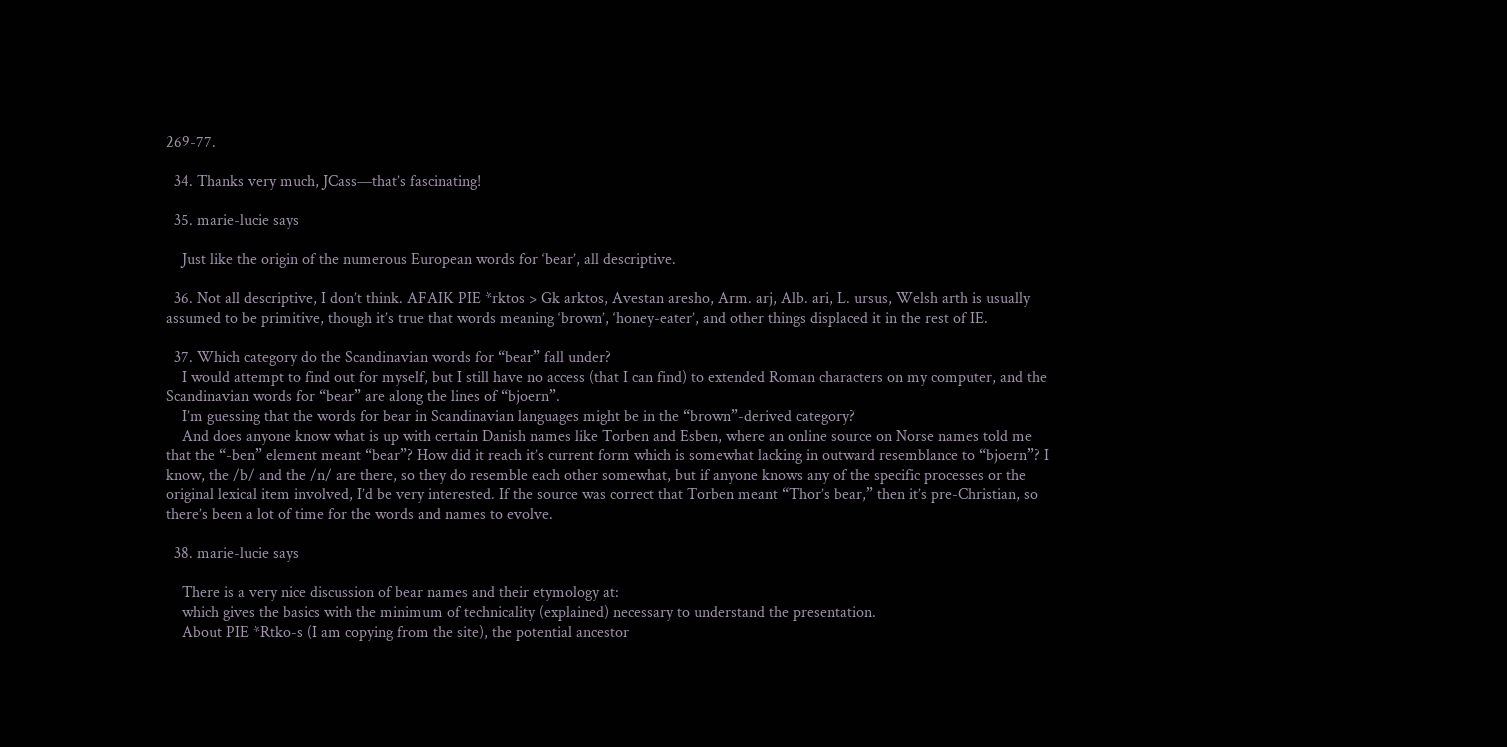269-77.

  34. Thanks very much, JCass—that’s fascinating!

  35. marie-lucie says

    Just like the origin of the numerous European words for ‘bear’, all descriptive.

  36. Not all descriptive, I don’t think. AFAIK PIE *rktos > Gk arktos, Avestan aresho, Arm. arj, Alb. ari, L. ursus, Welsh arth is usually assumed to be primitive, though it’s true that words meaning ‘brown’, ‘honey-eater’, and other things displaced it in the rest of IE.

  37. Which category do the Scandinavian words for “bear” fall under?
    I would attempt to find out for myself, but I still have no access (that I can find) to extended Roman characters on my computer, and the Scandinavian words for “bear” are along the lines of “bjoern”.
    I’m guessing that the words for bear in Scandinavian languages might be in the “brown”-derived category?
    And does anyone know what is up with certain Danish names like Torben and Esben, where an online source on Norse names told me that the “-ben” element meant “bear”? How did it reach it’s current form which is somewhat lacking in outward resemblance to “bjoern”? I know, the /b/ and the /n/ are there, so they do resemble each other somewhat, but if anyone knows any of the specific processes or the original lexical item involved, I’d be very interested. If the source was correct that Torben meant “Thor’s bear,” then it’s pre-Christian, so there’s been a lot of time for the words and names to evolve.

  38. marie-lucie says

    There is a very nice discussion of bear names and their etymology at:
    which gives the basics with the minimum of technicality (explained) necessary to understand the presentation.
    About PIE *Rtko-s (I am copying from the site), the potential ancestor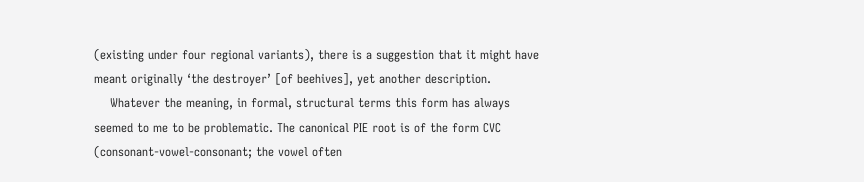(existing under four regional variants), there is a suggestion that it might have meant originally ‘the destroyer’ [of beehives], yet another description.
    Whatever the meaning, in formal, structural terms this form has always seemed to me to be problematic. The canonical PIE root is of the form CVC (consonant-vowel-consonant; the vowel often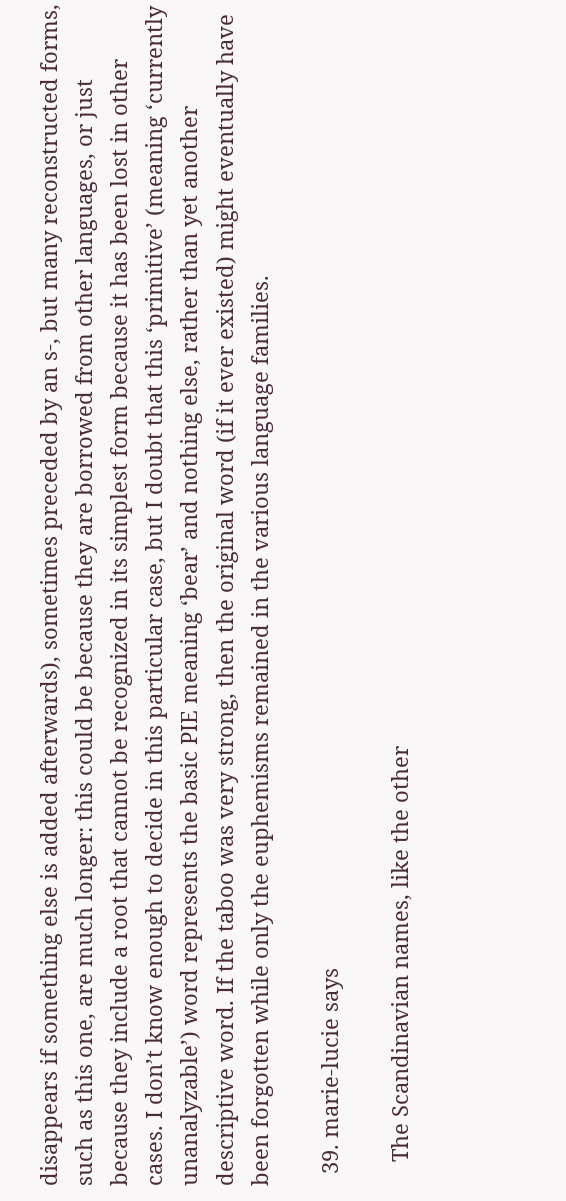disappears if something else is added afterwards), sometimes preceded by an s-, but many reconstructed forms, such as this one, are much longer: this could be because they are borrowed from other languages, or just because they include a root that cannot be recognized in its simplest form because it has been lost in other cases. I don’t know enough to decide in this particular case, but I doubt that this ‘primitive’ (meaning ‘currently unanalyzable’) word represents the basic PIE meaning ‘bear’ and nothing else, rather than yet another descriptive word. If the taboo was very strong, then the original word (if it ever existed) might eventually have been forgotten while only the euphemisms remained in the various language families.

  39. marie-lucie says

    The Scandinavian names, like the other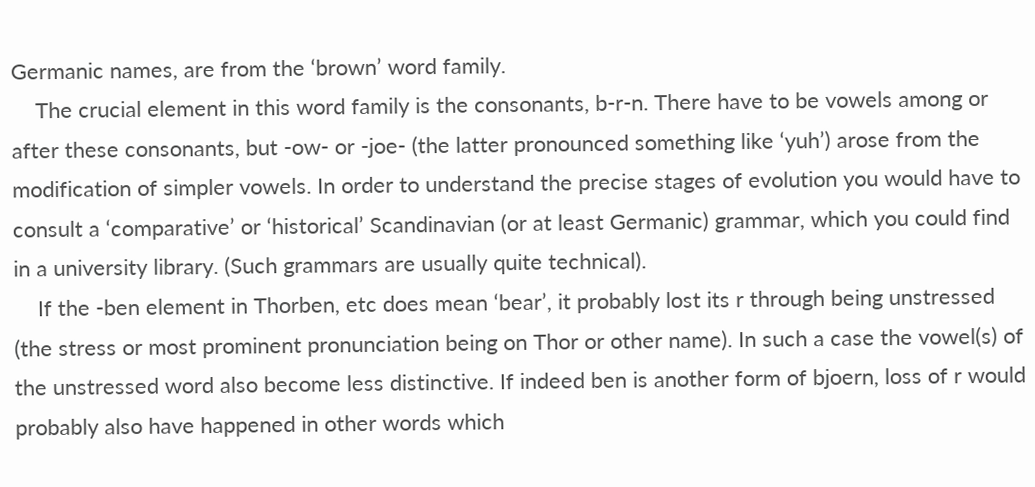Germanic names, are from the ‘brown’ word family.
    The crucial element in this word family is the consonants, b-r-n. There have to be vowels among or after these consonants, but -ow- or -joe- (the latter pronounced something like ‘yuh’) arose from the modification of simpler vowels. In order to understand the precise stages of evolution you would have to consult a ‘comparative’ or ‘historical’ Scandinavian (or at least Germanic) grammar, which you could find in a university library. (Such grammars are usually quite technical).
    If the -ben element in Thorben, etc does mean ‘bear’, it probably lost its r through being unstressed (the stress or most prominent pronunciation being on Thor or other name). In such a case the vowel(s) of the unstressed word also become less distinctive. If indeed ben is another form of bjoern, loss of r would probably also have happened in other words which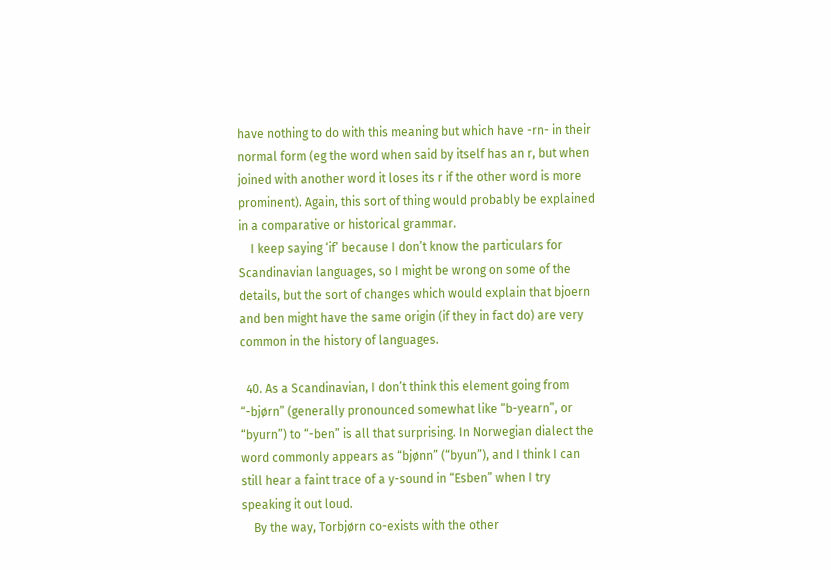have nothing to do with this meaning but which have -rn- in their normal form (eg the word when said by itself has an r, but when joined with another word it loses its r if the other word is more prominent). Again, this sort of thing would probably be explained in a comparative or historical grammar.
    I keep saying ‘if’ because I don’t know the particulars for Scandinavian languages, so I might be wrong on some of the details, but the sort of changes which would explain that bjoern and ben might have the same origin (if they in fact do) are very common in the history of languages.

  40. As a Scandinavian, I don’t think this element going from “-bjørn” (generally pronounced somewhat like “b-yearn”, or “byurn”) to “-ben” is all that surprising. In Norwegian dialect the word commonly appears as “bjønn” (“byun”), and I think I can still hear a faint trace of a y-sound in “Esben” when I try speaking it out loud.
    By the way, Torbjørn co-exists with the other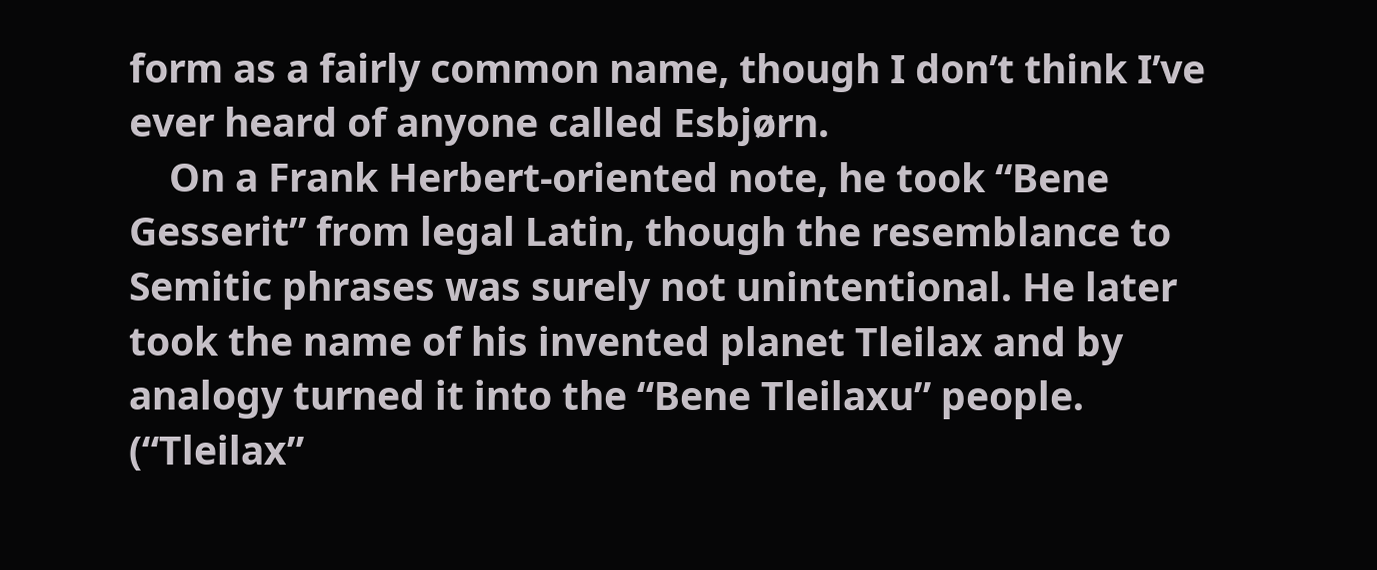form as a fairly common name, though I don’t think I’ve ever heard of anyone called Esbjørn.
    On a Frank Herbert-oriented note, he took “Bene Gesserit” from legal Latin, though the resemblance to Semitic phrases was surely not unintentional. He later took the name of his invented planet Tleilax and by analogy turned it into the “Bene Tleilaxu” people. (“Tleilax”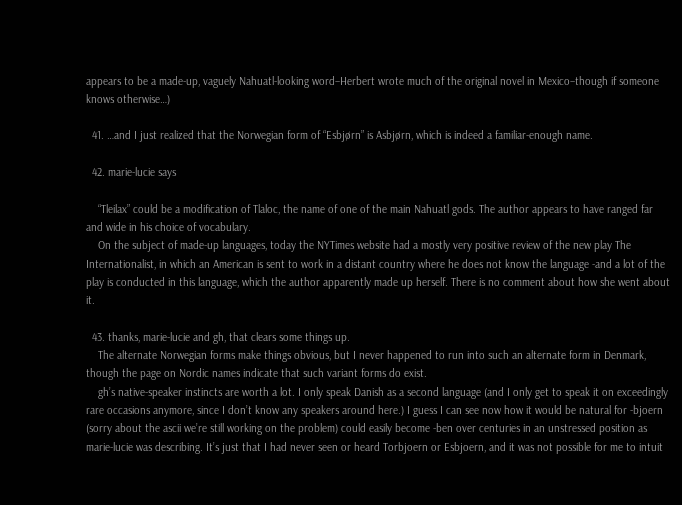appears to be a made-up, vaguely Nahuatl-looking word–Herbert wrote much of the original novel in Mexico–though if someone knows otherwise…)

  41. …and I just realized that the Norwegian form of “Esbjørn” is Asbjørn, which is indeed a familiar-enough name.

  42. marie-lucie says

    “Tleilax” could be a modification of Tlaloc, the name of one of the main Nahuatl gods. The author appears to have ranged far and wide in his choice of vocabulary.
    On the subject of made-up languages, today the NYTimes website had a mostly very positive review of the new play The Internationalist, in which an American is sent to work in a distant country where he does not know the language -and a lot of the play is conducted in this language, which the author apparently made up herself. There is no comment about how she went about it.

  43. thanks, marie-lucie and gh, that clears some things up.
    The alternate Norwegian forms make things obvious, but I never happened to run into such an alternate form in Denmark, though the page on Nordic names indicate that such variant forms do exist.
    gh’s native-speaker instincts are worth a lot. I only speak Danish as a second language (and I only get to speak it on exceedingly rare occasions anymore, since I don’t know any speakers around here.) I guess I can see now how it would be natural for -bjoern (sorry about the ascii we’re still working on the problem) could easily become -ben over centuries in an unstressed position as marie-lucie was describing. It’s just that I had never seen or heard Torbjoern or Esbjoern, and it was not possible for me to intuit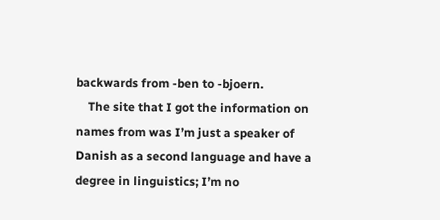backwards from -ben to -bjoern.
    The site that I got the information on names from was I’m just a speaker of Danish as a second language and have a degree in linguistics; I’m no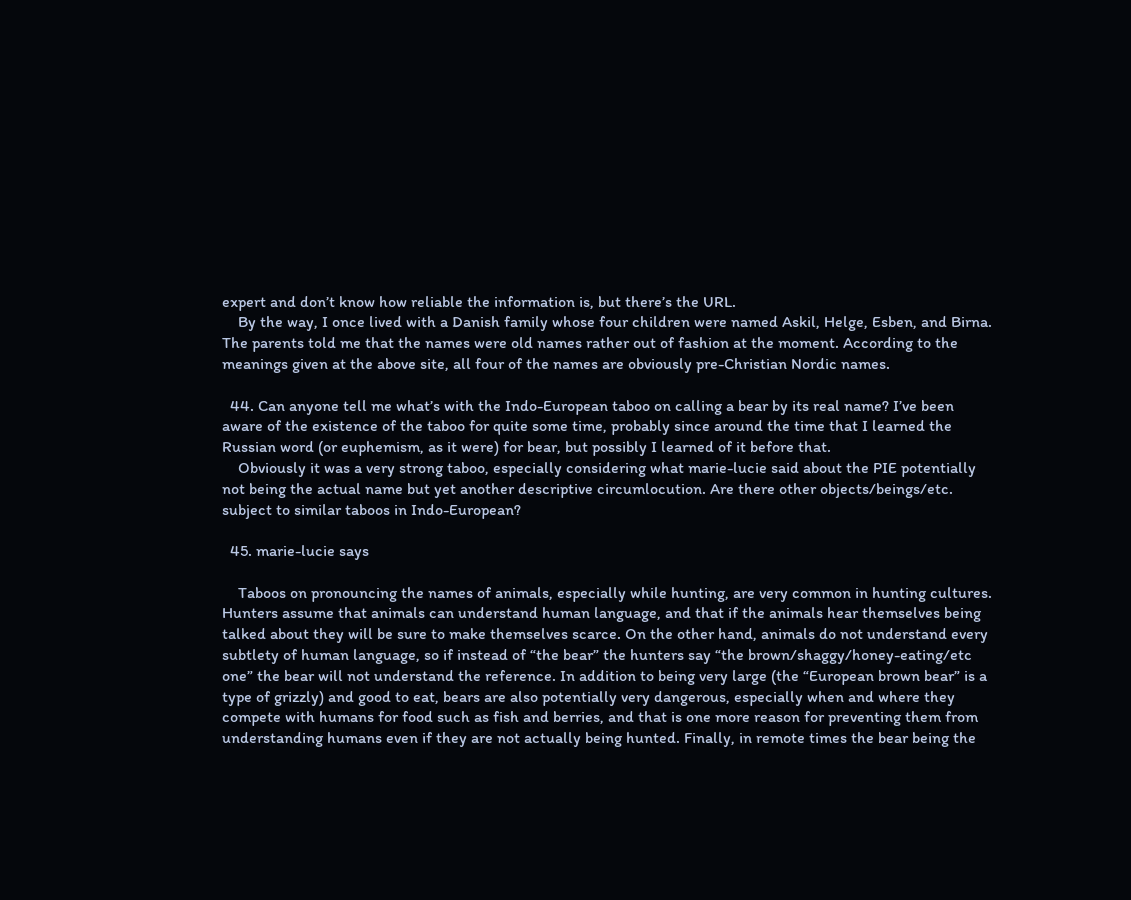expert and don’t know how reliable the information is, but there’s the URL.
    By the way, I once lived with a Danish family whose four children were named Askil, Helge, Esben, and Birna. The parents told me that the names were old names rather out of fashion at the moment. According to the meanings given at the above site, all four of the names are obviously pre-Christian Nordic names.

  44. Can anyone tell me what’s with the Indo-European taboo on calling a bear by its real name? I’ve been aware of the existence of the taboo for quite some time, probably since around the time that I learned the Russian word (or euphemism, as it were) for bear, but possibly I learned of it before that.
    Obviously it was a very strong taboo, especially considering what marie-lucie said about the PIE potentially not being the actual name but yet another descriptive circumlocution. Are there other objects/beings/etc. subject to similar taboos in Indo-European?

  45. marie-lucie says

    Taboos on pronouncing the names of animals, especially while hunting, are very common in hunting cultures. Hunters assume that animals can understand human language, and that if the animals hear themselves being talked about they will be sure to make themselves scarce. On the other hand, animals do not understand every subtlety of human language, so if instead of “the bear” the hunters say “the brown/shaggy/honey-eating/etc one” the bear will not understand the reference. In addition to being very large (the “European brown bear” is a type of grizzly) and good to eat, bears are also potentially very dangerous, especially when and where they compete with humans for food such as fish and berries, and that is one more reason for preventing them from understanding humans even if they are not actually being hunted. Finally, in remote times the bear being the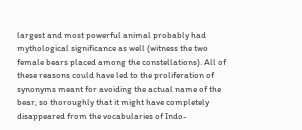largest and most powerful animal probably had mythological significance as well (witness the two female bears placed among the constellations). All of these reasons could have led to the proliferation of synonyms meant for avoiding the actual name of the bear, so thoroughly that it might have completely disappeared from the vocabularies of Indo-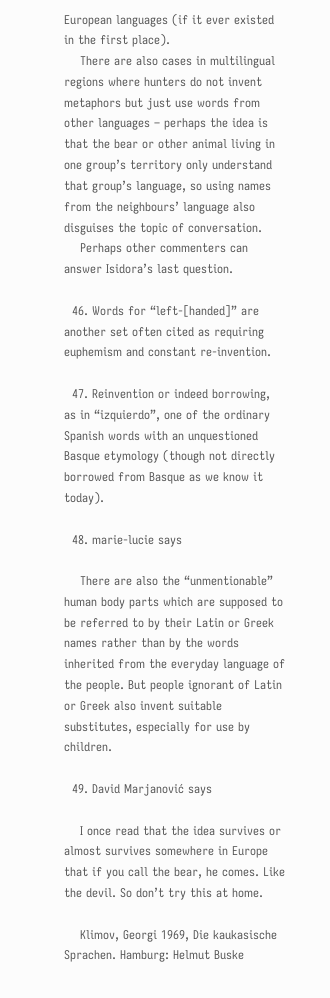European languages (if it ever existed in the first place).
    There are also cases in multilingual regions where hunters do not invent metaphors but just use words from other languages – perhaps the idea is that the bear or other animal living in one group’s territory only understand that group’s language, so using names from the neighbours’ language also disguises the topic of conversation.
    Perhaps other commenters can answer Isidora’s last question.

  46. Words for “left-[handed]” are another set often cited as requiring euphemism and constant re-invention.

  47. Reinvention or indeed borrowing, as in “izquierdo”, one of the ordinary Spanish words with an unquestioned Basque etymology (though not directly borrowed from Basque as we know it today).

  48. marie-lucie says

    There are also the “unmentionable” human body parts which are supposed to be referred to by their Latin or Greek names rather than by the words inherited from the everyday language of the people. But people ignorant of Latin or Greek also invent suitable substitutes, especially for use by children.

  49. David Marjanović says

    I once read that the idea survives or almost survives somewhere in Europe that if you call the bear, he comes. Like the devil. So don’t try this at home.

    Klimov, Georgi 1969, Die kaukasische Sprachen. Hamburg: Helmut Buske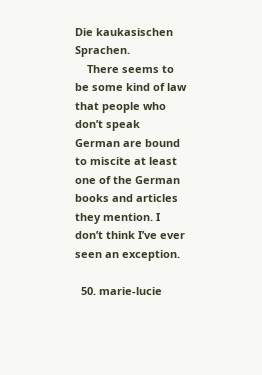Die kaukasischen Sprachen.
    There seems to be some kind of law that people who don’t speak German are bound to miscite at least one of the German books and articles they mention. I don’t think I’ve ever seen an exception.

  50. marie-lucie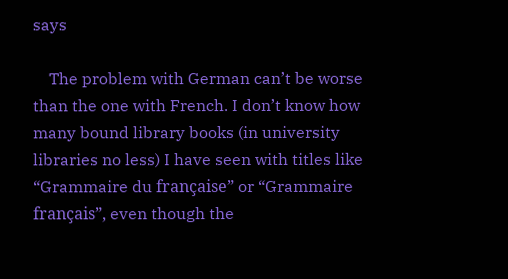says

    The problem with German can’t be worse than the one with French. I don’t know how many bound library books (in university libraries no less) I have seen with titles like “Grammaire du française” or “Grammaire français”, even though the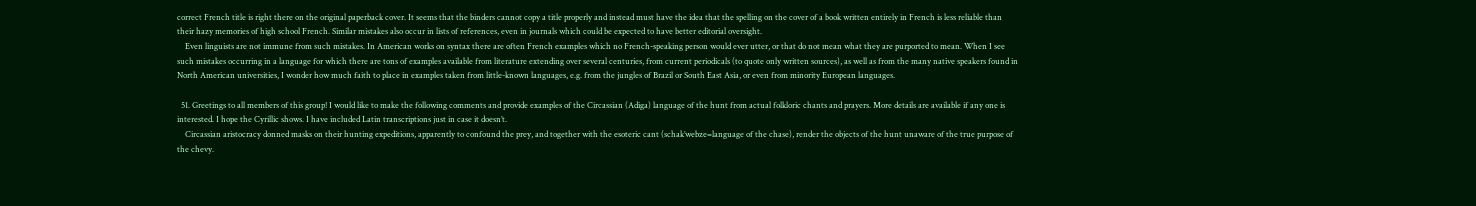correct French title is right there on the original paperback cover. It seems that the binders cannot copy a title properly and instead must have the idea that the spelling on the cover of a book written entirely in French is less reliable than their hazy memories of high school French. Similar mistakes also occur in lists of references, even in journals which could be expected to have better editorial oversight.
    Even linguists are not immune from such mistakes. In American works on syntax there are often French examples which no French-speaking person would ever utter, or that do not mean what they are purported to mean. When I see such mistakes occurring in a language for which there are tons of examples available from literature extending over several centuries, from current periodicals (to quote only written sources), as well as from the many native speakers found in North American universities, I wonder how much faith to place in examples taken from little-known languages, e.g. from the jungles of Brazil or South East Asia, or even from minority European languages.

  51. Greetings to all members of this group! I would like to make the following comments and provide examples of the Circassian (Adiga) language of the hunt from actual folkloric chants and prayers. More details are available if any one is interested. I hope the Cyrillic shows. I have included Latin transcriptions just in case it doesn’t.
    Circassian aristocracy donned masks on their hunting expeditions, apparently to confound the prey, and together with the esoteric cant (schak’webze=language of the chase), render the objects of the hunt unaware of the true purpose of the chevy.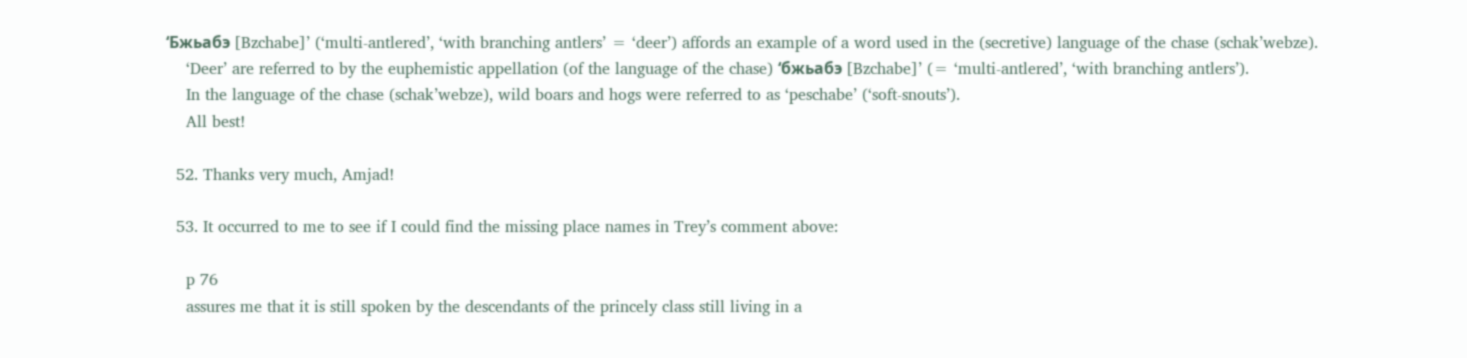‘Бжьабэ [Bzchabe]’ (‘multi-antlered’, ‘with branching antlers’ = ‘deer’) affords an example of a word used in the (secretive) language of the chase (schak’webze).
    ‘Deer’ are referred to by the euphemistic appellation (of the language of the chase) ‘бжьабэ [Bzchabe]’ (= ‘multi-antlered’, ‘with branching antlers’).
    In the language of the chase (schak’webze), wild boars and hogs were referred to as ‘peschabe’ (‘soft-snouts’).
    All best!

  52. Thanks very much, Amjad!

  53. It occurred to me to see if I could find the missing place names in Trey’s comment above:

    p 76
    assures me that it is still spoken by the descendants of the princely class still living in a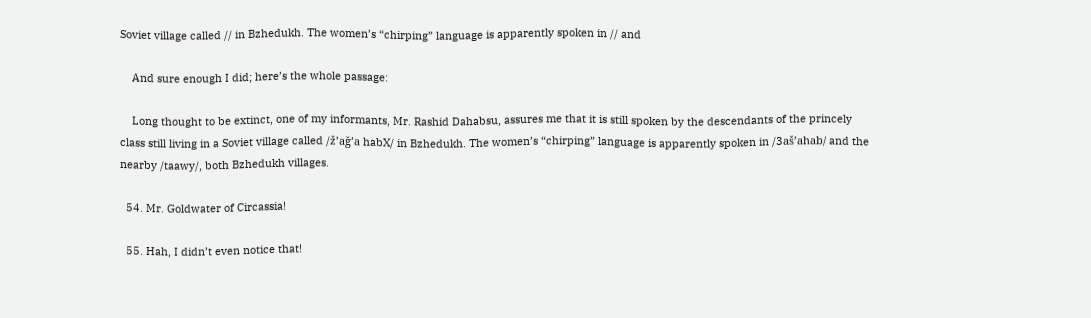Soviet village called // in Bzhedukh. The women’s “chirping” language is apparently spoken in // and

    And sure enough I did; here’s the whole passage:

    Long thought to be extinct, one of my informants, Mr. Rashid Dahabsu, assures me that it is still spoken by the descendants of the princely class still living in a Soviet village called /ž’ağ’a habX/ in Bzhedukh. The women’s “chirping” language is apparently spoken in /3aš’ahab/ and the nearby /taawy/, both Bzhedukh villages.

  54. Mr. Goldwater of Circassia!

  55. Hah, I didn’t even notice that!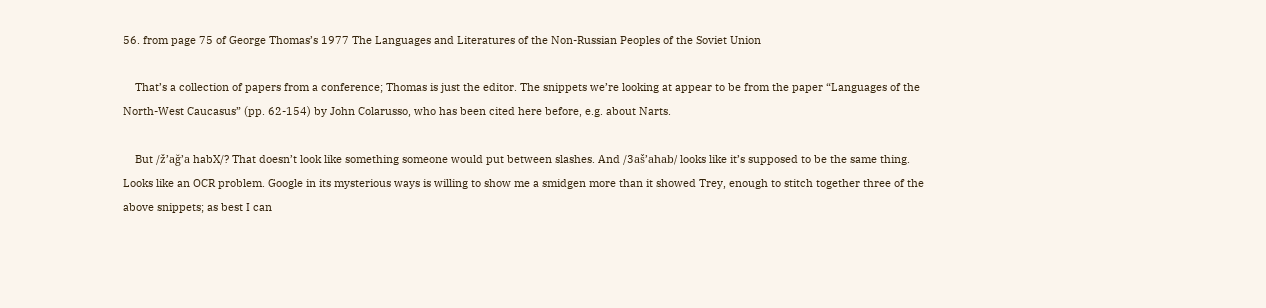56. from page 75 of George Thomas’s 1977 The Languages and Literatures of the Non-Russian Peoples of the Soviet Union

    That’s a collection of papers from a conference; Thomas is just the editor. The snippets we’re looking at appear to be from the paper “Languages of the North-West Caucasus” (pp. 62-154) by John Colarusso, who has been cited here before, e.g. about Narts.

    But /ž’ağ’a habX/? That doesn’t look like something someone would put between slashes. And /3aš’ahab/ looks like it’s supposed to be the same thing. Looks like an OCR problem. Google in its mysterious ways is willing to show me a smidgen more than it showed Trey, enough to stitch together three of the above snippets; as best I can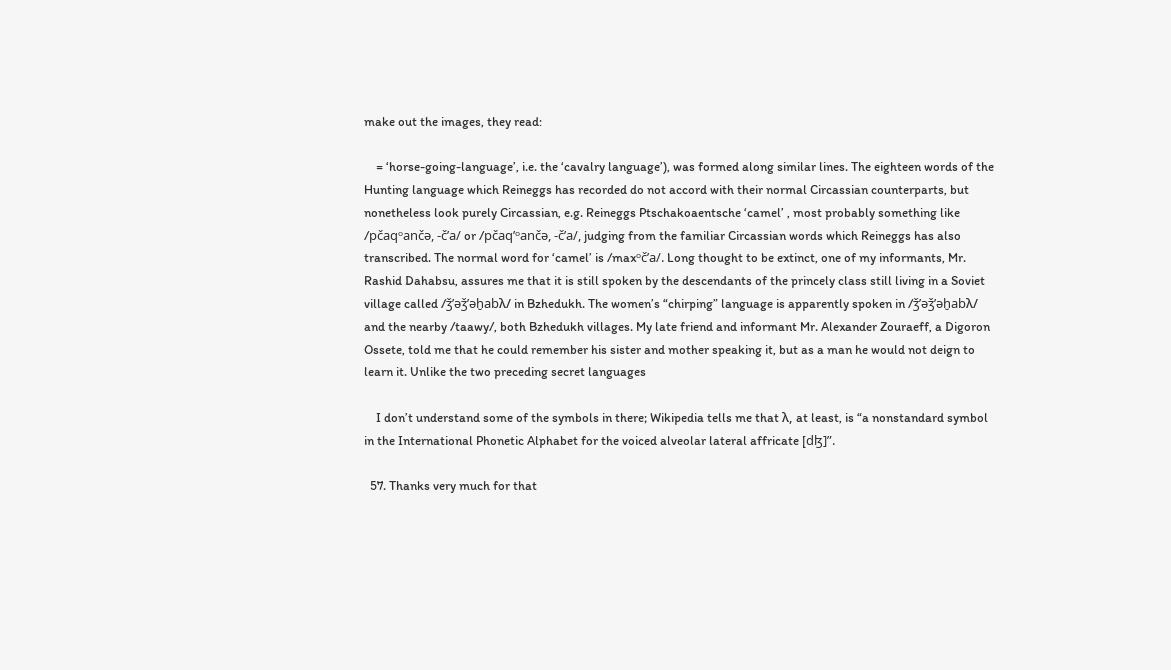make out the images, they read:

    = ‘horse-going-language’, i.e. the ‘cavalry language’), was formed along similar lines. The eighteen words of the Hunting language which Reineggs has recorded do not accord with their normal Circassian counterparts, but nonetheless look purely Circassian, e.g. Reineggs Ptschakoaentsche ‘camel’ , most probably something like /pčaqᵒančə, -č’a/ or /pčaq’ᵒančə, -č’a/, judging from the familiar Circassian words which Reineggs has also transcribed. The normal word for ‘camel’ is /maxᵒč’a/. Long thought to be extinct, one of my informants, Mr. Rashid Dahabsu, assures me that it is still spoken by the descendants of the princely class still living in a Soviet village called /ǯ’əǯ’əḫabλ/ in Bzhedukh. The women’s “chirping” language is apparently spoken in /ǯ’əǯ’əḫabλ/ and the nearby /taawy/, both Bzhedukh villages. My late friend and informant Mr. Alexander Zouraeff, a Digoron Ossete, told me that he could remember his sister and mother speaking it, but as a man he would not deign to learn it. Unlike the two preceding secret languages

    I don’t understand some of the symbols in there; Wikipedia tells me that λ, at least, is “a nonstandard symbol in the International Phonetic Alphabet for the voiced alveolar lateral affricate [dɮ]”.

  57. Thanks very much for that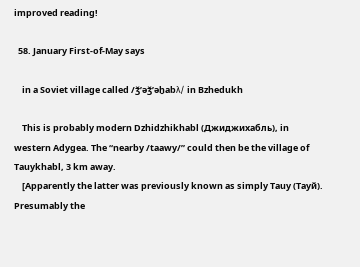improved reading!

  58. January First-of-May says

    in a Soviet village called /ǯ’əǯ’əḫabλ/ in Bzhedukh

    This is probably modern Dzhidzhikhabl (Джиджихабль), in western Adygea. The “nearby /taawy/” could then be the village of Tauykhabl, 3 km away.
    [Apparently the latter was previously known as simply Tauy (Тауй). Presumably the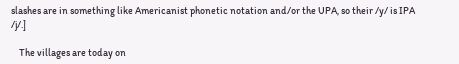slashes are in something like Americanist phonetic notation and/or the UPA, so their /y/ is IPA /j/.]

    The villages are today on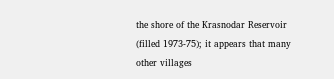the shore of the Krasnodar Reservoir (filled 1973-75); it appears that many other villages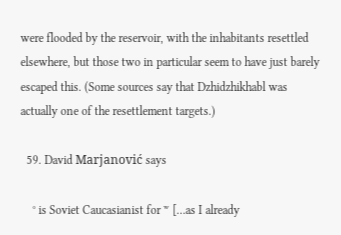were flooded by the reservoir, with the inhabitants resettled elsewhere, but those two in particular seem to have just barely escaped this. (Some sources say that Dzhidzhikhabl was actually one of the resettlement targets.)

  59. David Marjanović says

    ° is Soviet Caucasianist for ʷ […as I already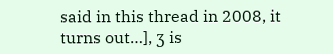said in this thread in 2008, it turns out…], ʒ is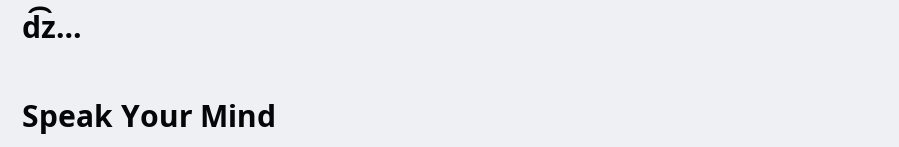d͡z…

Speak Your Mind